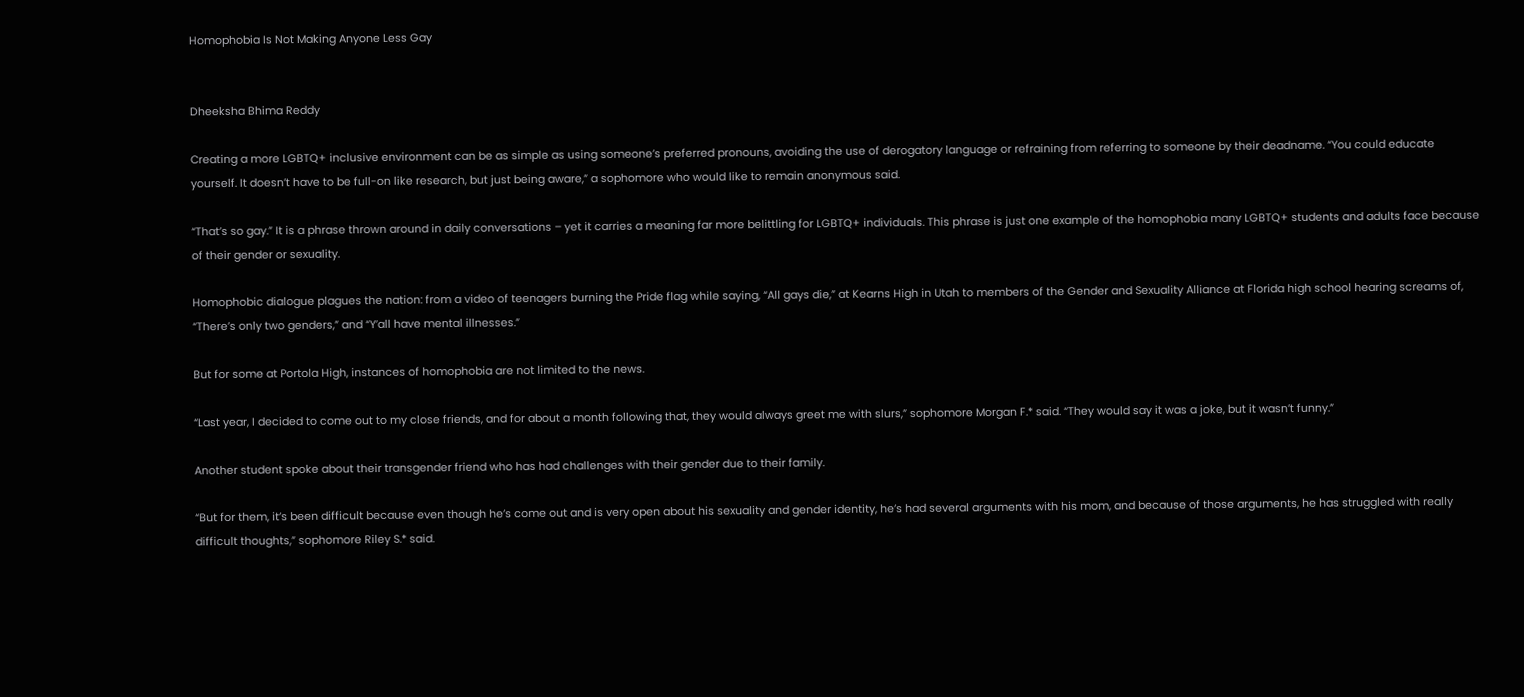Homophobia Is Not Making Anyone Less Gay


Dheeksha Bhima Reddy

Creating a more LGBTQ+ inclusive environment can be as simple as using someone’s preferred pronouns, avoiding the use of derogatory language or refraining from referring to someone by their deadname. “You could educate yourself. It doesn’t have to be full-on like research, but just being aware,” a sophomore who would like to remain anonymous said.

“That’s so gay.” It is a phrase thrown around in daily conversations – yet it carries a meaning far more belittling for LGBTQ+ individuals. This phrase is just one example of the homophobia many LGBTQ+ students and adults face because of their gender or sexuality.

Homophobic dialogue plagues the nation: from a video of teenagers burning the Pride flag while saying, “All gays die,” at Kearns High in Utah to members of the Gender and Sexuality Alliance at Florida high school hearing screams of, “There’s only two genders,” and “Y’all have mental illnesses.”

But for some at Portola High, instances of homophobia are not limited to the news.

“Last year, I decided to come out to my close friends, and for about a month following that, they would always greet me with slurs,” sophomore Morgan F.* said. “They would say it was a joke, but it wasn’t funny.”

Another student spoke about their transgender friend who has had challenges with their gender due to their family.

“But for them, it’s been difficult because even though he’s come out and is very open about his sexuality and gender identity, he’s had several arguments with his mom, and because of those arguments, he has struggled with really difficult thoughts,” sophomore Riley S.* said.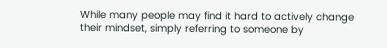While many people may find it hard to actively change their mindset, simply referring to someone by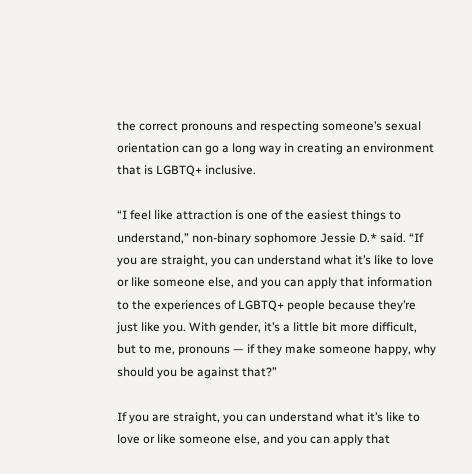the correct pronouns and respecting someone’s sexual orientation can go a long way in creating an environment that is LGBTQ+ inclusive.

“I feel like attraction is one of the easiest things to understand,” non-binary sophomore Jessie D.* said. “If you are straight, you can understand what it’s like to love or like someone else, and you can apply that information to the experiences of LGBTQ+ people because they’re just like you. With gender, it’s a little bit more difficult, but to me, pronouns — if they make someone happy, why should you be against that?”

If you are straight, you can understand what it’s like to love or like someone else, and you can apply that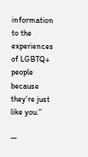information to the experiences of LGBTQ+ people because they’re just like you.”

—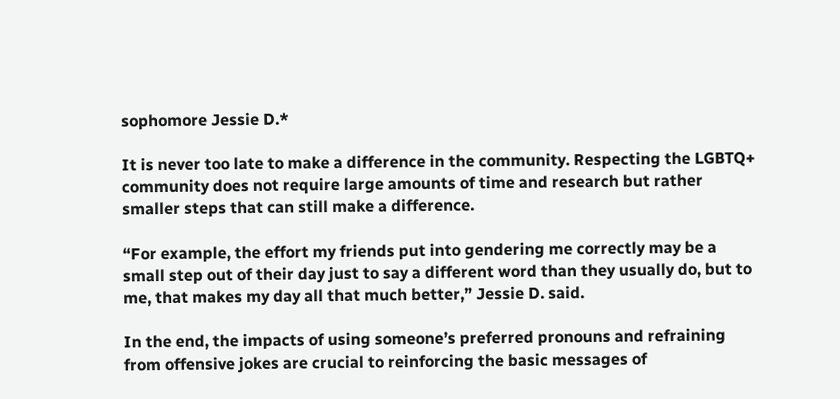sophomore Jessie D.*

It is never too late to make a difference in the community. Respecting the LGBTQ+ community does not require large amounts of time and research but rather smaller steps that can still make a difference.

“For example, the effort my friends put into gendering me correctly may be a small step out of their day just to say a different word than they usually do, but to me, that makes my day all that much better,” Jessie D. said.

In the end, the impacts of using someone’s preferred pronouns and refraining from offensive jokes are crucial to reinforcing the basic messages of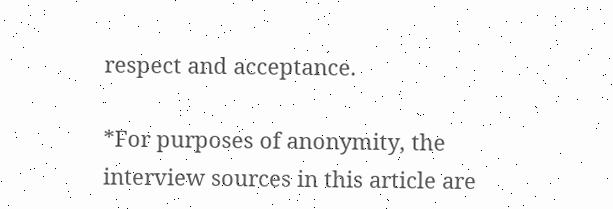respect and acceptance.

*For purposes of anonymity, the interview sources in this article are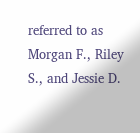referred to as Morgan F., Riley S., and Jessie D.